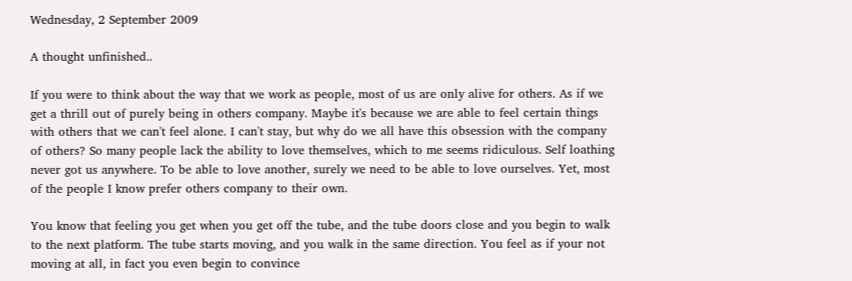Wednesday, 2 September 2009

A thought unfinished..

If you were to think about the way that we work as people, most of us are only alive for others. As if we get a thrill out of purely being in others company. Maybe it's because we are able to feel certain things with others that we can't feel alone. I can't stay, but why do we all have this obsession with the company of others? So many people lack the ability to love themselves, which to me seems ridiculous. Self loathing never got us anywhere. To be able to love another, surely we need to be able to love ourselves. Yet, most of the people I know prefer others company to their own.

You know that feeling you get when you get off the tube, and the tube doors close and you begin to walk to the next platform. The tube starts moving, and you walk in the same direction. You feel as if your not moving at all, in fact you even begin to convince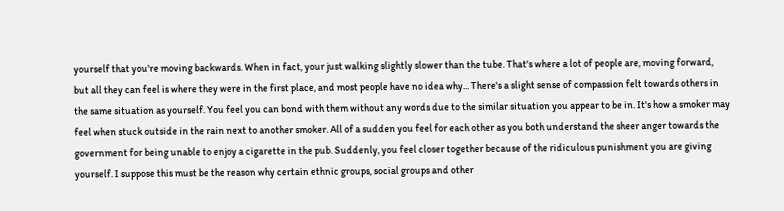yourself that you're moving backwards. When in fact, your just walking slightly slower than the tube. That's where a lot of people are, moving forward, but all they can feel is where they were in the first place, and most people have no idea why... There's a slight sense of compassion felt towards others in the same situation as yourself. You feel you can bond with them without any words due to the similar situation you appear to be in. It's how a smoker may feel when stuck outside in the rain next to another smoker. All of a sudden you feel for each other as you both understand the sheer anger towards the government for being unable to enjoy a cigarette in the pub. Suddenly, you feel closer together because of the ridiculous punishment you are giving yourself. I suppose this must be the reason why certain ethnic groups, social groups and other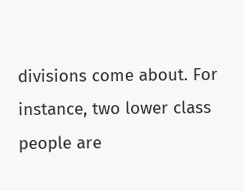divisions come about. For instance, two lower class people are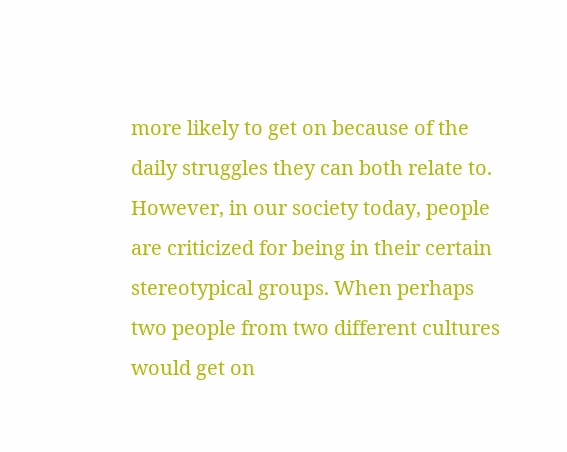more likely to get on because of the daily struggles they can both relate to. However, in our society today, people are criticized for being in their certain stereotypical groups. When perhaps two people from two different cultures would get on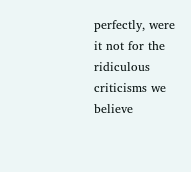perfectly, were it not for the ridiculous criticisms we believe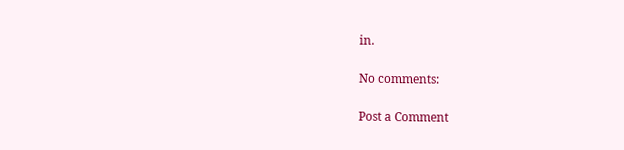in.

No comments:

Post a Comment